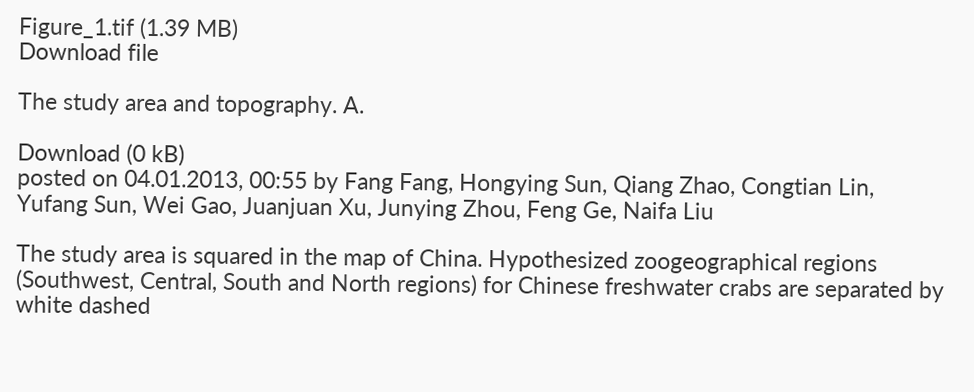Figure_1.tif (1.39 MB)
Download file

The study area and topography. A.

Download (0 kB)
posted on 04.01.2013, 00:55 by Fang Fang, Hongying Sun, Qiang Zhao, Congtian Lin, Yufang Sun, Wei Gao, Juanjuan Xu, Junying Zhou, Feng Ge, Naifa Liu

The study area is squared in the map of China. Hypothesized zoogeographical regions (Southwest, Central, South and North regions) for Chinese freshwater crabs are separated by white dashed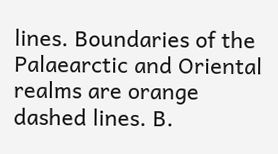lines. Boundaries of the Palaearctic and Oriental realms are orange dashed lines. B.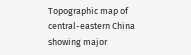Topographic map of central-eastern China showing major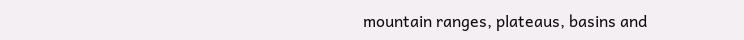mountain ranges, plateaus, basins and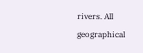rivers. All geographical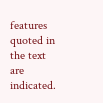features quoted in the text are indicated.